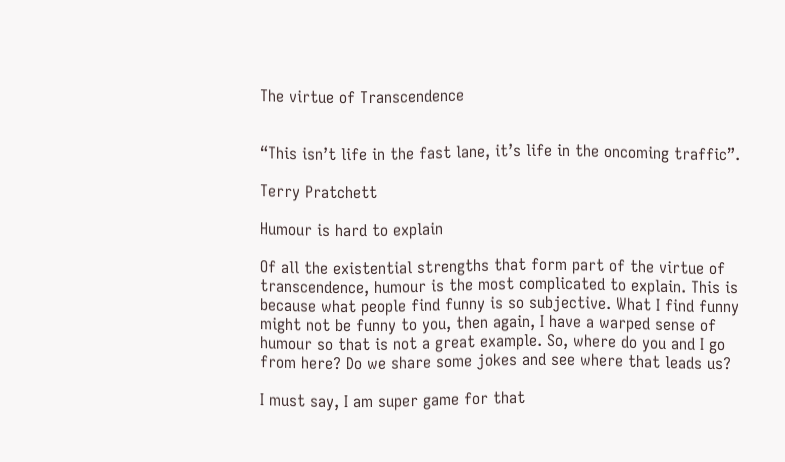The virtue of Transcendence


“This isn’t life in the fast lane, it’s life in the oncoming traffic”.

Terry Pratchett

Humour is hard to explain

Of all the existential strengths that form part of the virtue of transcendence, humour is the most complicated to explain. This is because what people find funny is so subjective. What I find funny might not be funny to you, then again, I have a warped sense of humour so that is not a great example. So, where do you and I go from here? Do we share some jokes and see where that leads us?

I must say, I am super game for that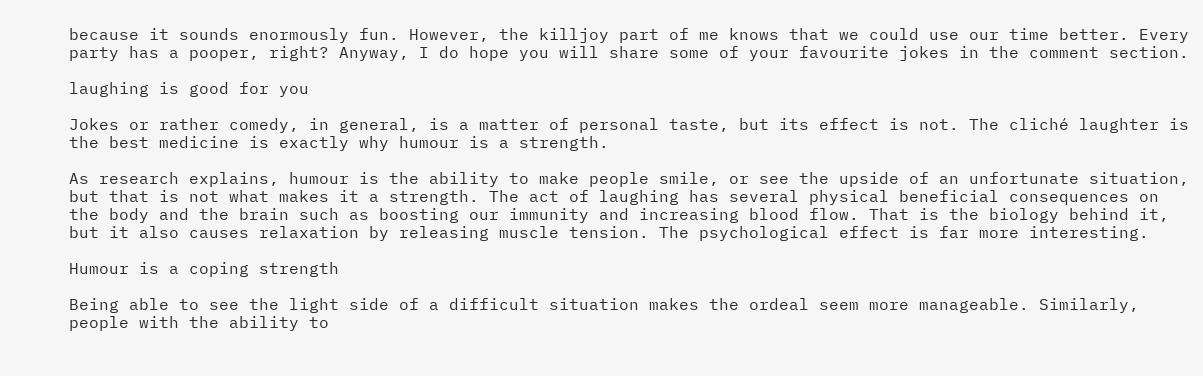because it sounds enormously fun. However, the killjoy part of me knows that we could use our time better. Every party has a pooper, right? Anyway, I do hope you will share some of your favourite jokes in the comment section.

laughing is good for you

Jokes or rather comedy, in general, is a matter of personal taste, but its effect is not. The cliché laughter is the best medicine is exactly why humour is a strength.

As research explains, humour is the ability to make people smile, or see the upside of an unfortunate situation, but that is not what makes it a strength. The act of laughing has several physical beneficial consequences on the body and the brain such as boosting our immunity and increasing blood flow. That is the biology behind it, but it also causes relaxation by releasing muscle tension. The psychological effect is far more interesting.

Humour is a coping strength

Being able to see the light side of a difficult situation makes the ordeal seem more manageable. Similarly, people with the ability to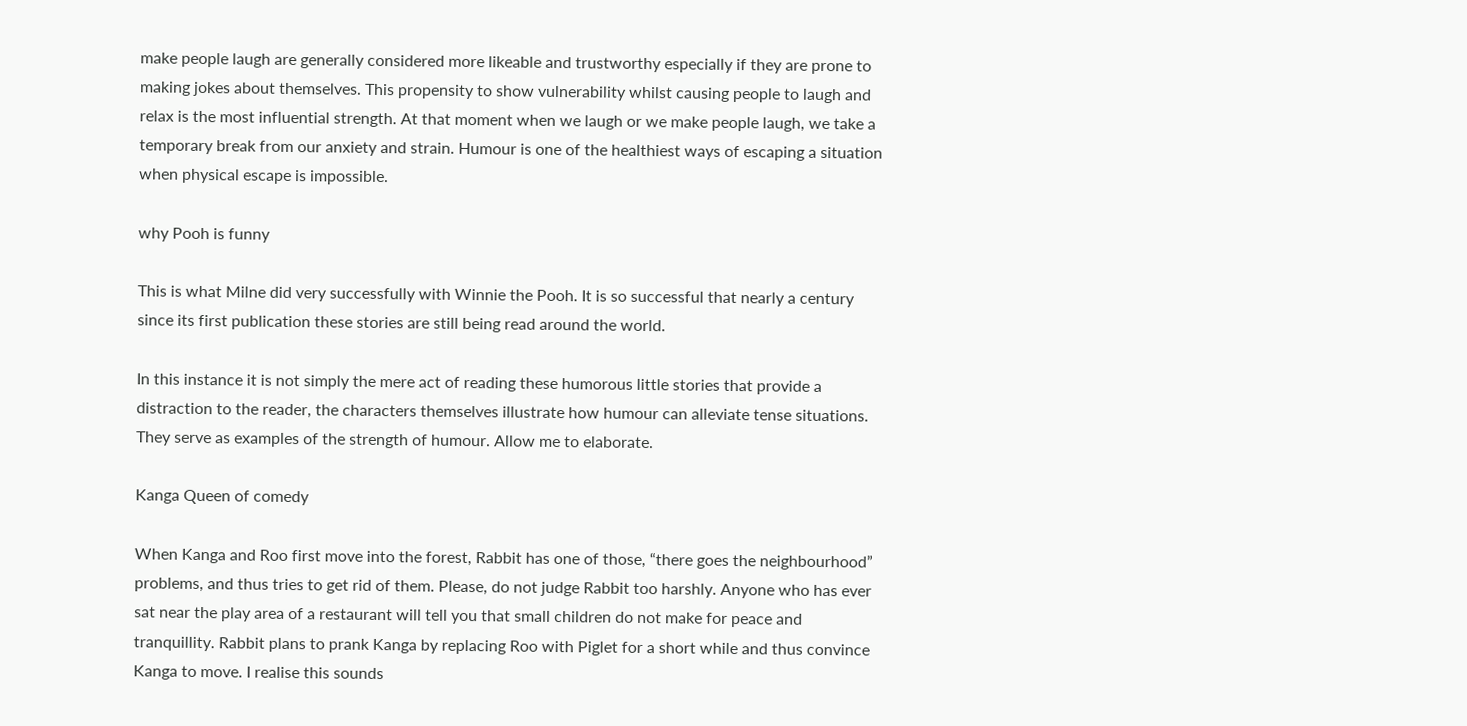make people laugh are generally considered more likeable and trustworthy especially if they are prone to making jokes about themselves. This propensity to show vulnerability whilst causing people to laugh and relax is the most influential strength. At that moment when we laugh or we make people laugh, we take a temporary break from our anxiety and strain. Humour is one of the healthiest ways of escaping a situation when physical escape is impossible.

why Pooh is funny

This is what Milne did very successfully with Winnie the Pooh. It is so successful that nearly a century since its first publication these stories are still being read around the world.

In this instance it is not simply the mere act of reading these humorous little stories that provide a distraction to the reader, the characters themselves illustrate how humour can alleviate tense situations. They serve as examples of the strength of humour. Allow me to elaborate.

Kanga Queen of comedy

When Kanga and Roo first move into the forest, Rabbit has one of those, “there goes the neighbourhood” problems, and thus tries to get rid of them. Please, do not judge Rabbit too harshly. Anyone who has ever sat near the play area of a restaurant will tell you that small children do not make for peace and tranquillity. Rabbit plans to prank Kanga by replacing Roo with Piglet for a short while and thus convince Kanga to move. I realise this sounds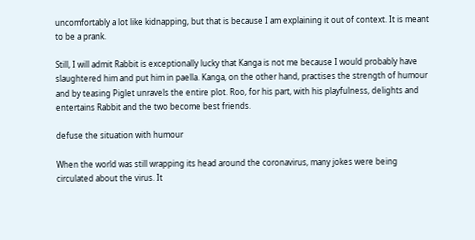uncomfortably a lot like kidnapping, but that is because I am explaining it out of context. It is meant to be a prank.

Still, I will admit Rabbit is exceptionally lucky that Kanga is not me because I would probably have slaughtered him and put him in paella. Kanga, on the other hand, practises the strength of humour and by teasing Piglet unravels the entire plot. Roo, for his part, with his playfulness, delights and entertains Rabbit and the two become best friends.

defuse the situation with humour

When the world was still wrapping its head around the coronavirus, many jokes were being circulated about the virus. It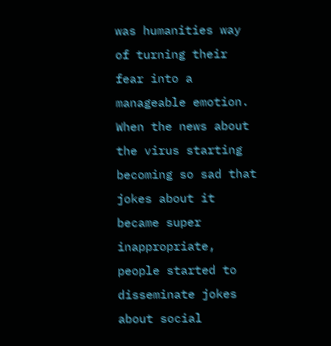was humanities way of turning their fear into a manageable emotion.   When the news about the virus starting becoming so sad that jokes about it became super inappropriate, people started to disseminate jokes about social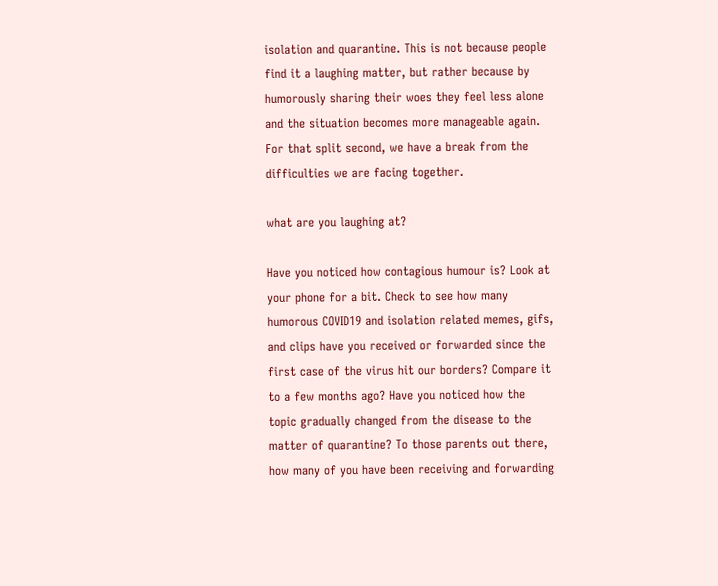isolation and quarantine. This is not because people find it a laughing matter, but rather because by humorously sharing their woes they feel less alone and the situation becomes more manageable again. For that split second, we have a break from the difficulties we are facing together.

what are you laughing at?

Have you noticed how contagious humour is? Look at your phone for a bit. Check to see how many humorous COVID19 and isolation related memes, gifs, and clips have you received or forwarded since the first case of the virus hit our borders? Compare it to a few months ago? Have you noticed how the topic gradually changed from the disease to the matter of quarantine? To those parents out there, how many of you have been receiving and forwarding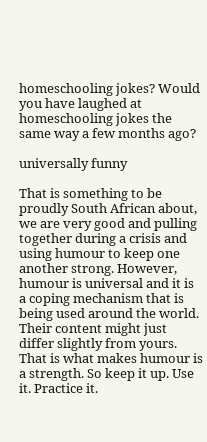homeschooling jokes? Would you have laughed at homeschooling jokes the same way a few months ago?

universally funny

That is something to be proudly South African about, we are very good and pulling together during a crisis and using humour to keep one another strong. However, humour is universal and it is a coping mechanism that is being used around the world. Their content might just differ slightly from yours. That is what makes humour is a strength. So keep it up. Use it. Practice it.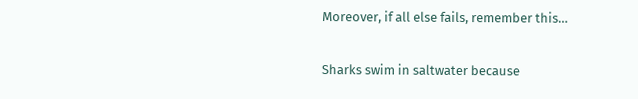Moreover, if all else fails, remember this…

Sharks swim in saltwater because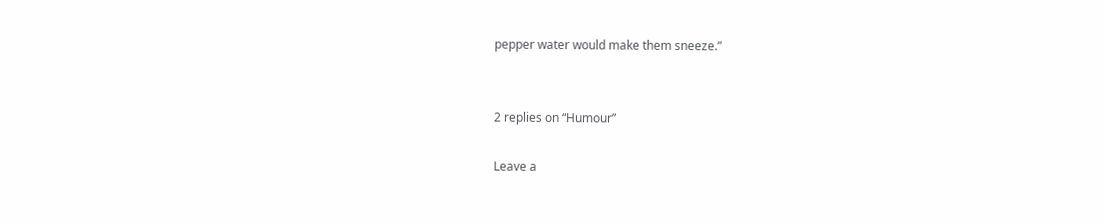pepper water would make them sneeze.”


2 replies on “Humour”

Leave a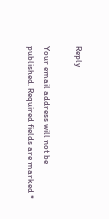Reply

Your email address will not be published. Required fields are marked *